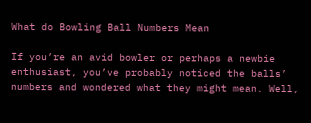What do Bowling Ball Numbers Mean

If you’re an avid bowler or perhaps a newbie enthusiast, you’ve probably noticed the balls’ numbers and wondered what they might mean. Well,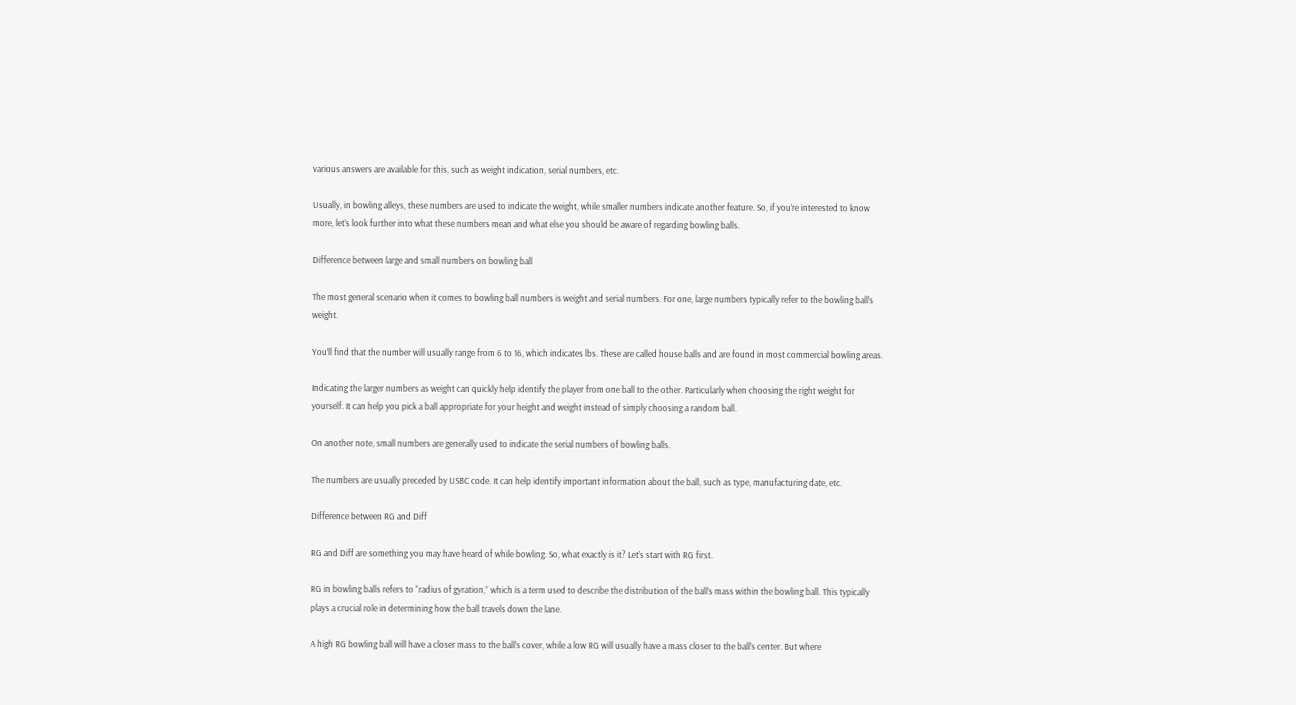various answers are available for this, such as weight indication, serial numbers, etc.

Usually, in bowling alleys, these numbers are used to indicate the weight, while smaller numbers indicate another feature. So, if you’re interested to know more, let’s look further into what these numbers mean and what else you should be aware of regarding bowling balls.

Difference between large and small numbers on bowling ball

The most general scenario when it comes to bowling ball numbers is weight and serial numbers. For one, large numbers typically refer to the bowling ball’s weight.

You’ll find that the number will usually range from 6 to 16, which indicates lbs. These are called house balls and are found in most commercial bowling areas.

Indicating the larger numbers as weight can quickly help identify the player from one ball to the other. Particularly when choosing the right weight for yourself. It can help you pick a ball appropriate for your height and weight instead of simply choosing a random ball.

On another note, small numbers are generally used to indicate the serial numbers of bowling balls.

The numbers are usually preceded by USBC code. It can help identify important information about the ball, such as type, manufacturing date, etc.

Difference between RG and Diff

RG and Diff are something you may have heard of while bowling. So, what exactly is it? Let’s start with RG first.

RG in bowling balls refers to “radius of gyration,” which is a term used to describe the distribution of the ball’s mass within the bowling ball. This typically plays a crucial role in determining how the ball travels down the lane.

A high RG bowling ball will have a closer mass to the ball’s cover, while a low RG will usually have a mass closer to the ball’s center. But where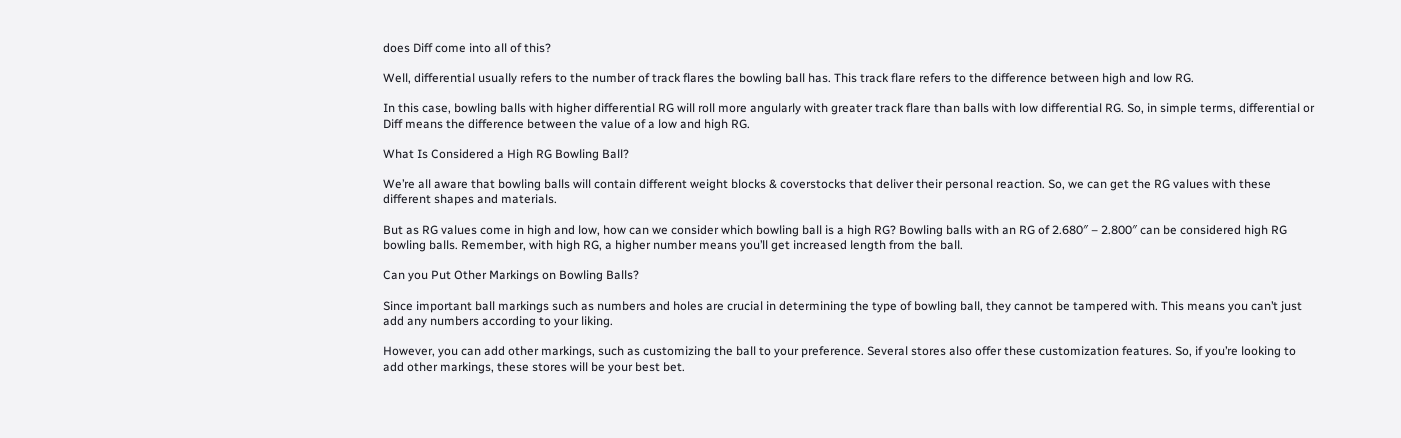does Diff come into all of this?

Well, differential usually refers to the number of track flares the bowling ball has. This track flare refers to the difference between high and low RG.

In this case, bowling balls with higher differential RG will roll more angularly with greater track flare than balls with low differential RG. So, in simple terms, differential or Diff means the difference between the value of a low and high RG.

What Is Considered a High RG Bowling Ball?

We’re all aware that bowling balls will contain different weight blocks & coverstocks that deliver their personal reaction. So, we can get the RG values with these different shapes and materials.

But as RG values come in high and low, how can we consider which bowling ball is a high RG? Bowling balls with an RG of 2.680″ – 2.800″ can be considered high RG bowling balls. Remember, with high RG, a higher number means you’ll get increased length from the ball.

Can you Put Other Markings on Bowling Balls?

Since important ball markings such as numbers and holes are crucial in determining the type of bowling ball, they cannot be tampered with. This means you can’t just add any numbers according to your liking.

However, you can add other markings, such as customizing the ball to your preference. Several stores also offer these customization features. So, if you’re looking to add other markings, these stores will be your best bet.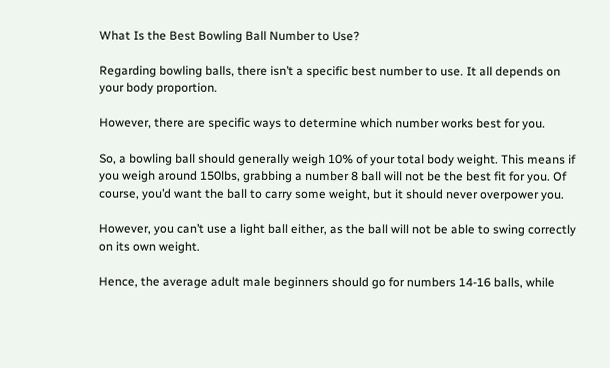What Is the Best Bowling Ball Number to Use?

Regarding bowling balls, there isn’t a specific best number to use. It all depends on your body proportion.

However, there are specific ways to determine which number works best for you.

So, a bowling ball should generally weigh 10% of your total body weight. This means if you weigh around 150lbs, grabbing a number 8 ball will not be the best fit for you. Of course, you’d want the ball to carry some weight, but it should never overpower you.

However, you can’t use a light ball either, as the ball will not be able to swing correctly on its own weight.

Hence, the average adult male beginners should go for numbers 14-16 balls, while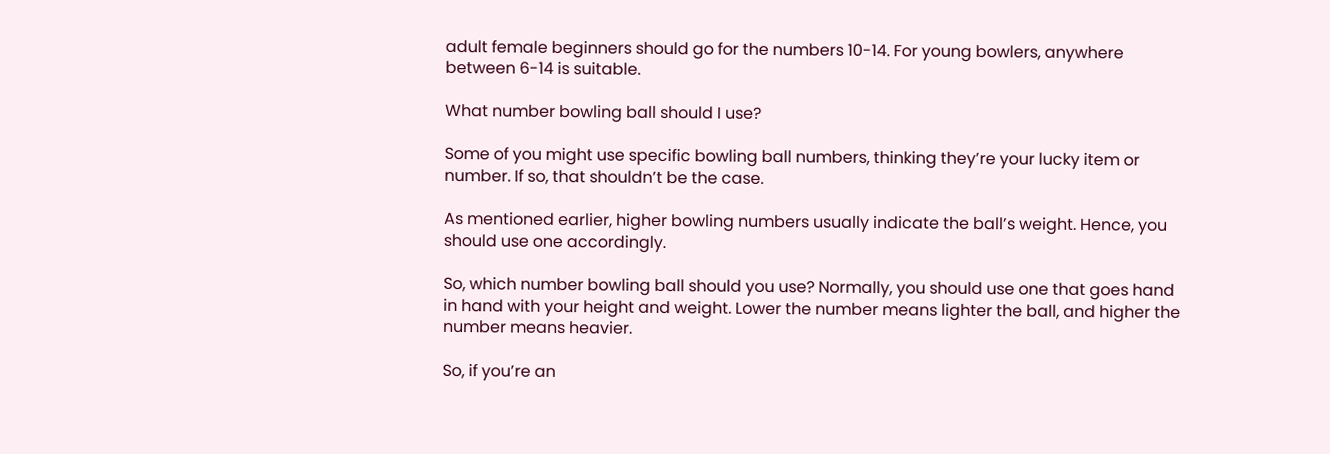adult female beginners should go for the numbers 10-14. For young bowlers, anywhere between 6-14 is suitable.

What number bowling ball should I use?

Some of you might use specific bowling ball numbers, thinking they’re your lucky item or number. If so, that shouldn’t be the case.

As mentioned earlier, higher bowling numbers usually indicate the ball’s weight. Hence, you should use one accordingly.

So, which number bowling ball should you use? Normally, you should use one that goes hand in hand with your height and weight. Lower the number means lighter the ball, and higher the number means heavier.

So, if you’re an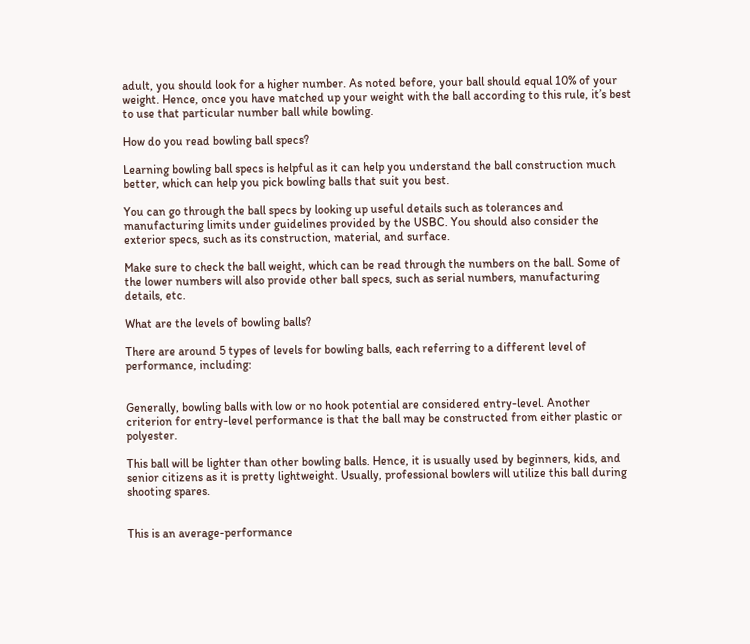adult, you should look for a higher number. As noted before, your ball should equal 10% of your weight. Hence, once you have matched up your weight with the ball according to this rule, it’s best to use that particular number ball while bowling.

How do you read bowling ball specs?

Learning bowling ball specs is helpful as it can help you understand the ball construction much better, which can help you pick bowling balls that suit you best.

You can go through the ball specs by looking up useful details such as tolerances and manufacturing limits under guidelines provided by the USBC. You should also consider the exterior specs, such as its construction, material, and surface.

Make sure to check the ball weight, which can be read through the numbers on the ball. Some of the lower numbers will also provide other ball specs, such as serial numbers, manufacturing details, etc.

What are the levels of bowling balls?

There are around 5 types of levels for bowling balls, each referring to a different level of performance, including:


Generally, bowling balls with low or no hook potential are considered entry-level. Another criterion for entry-level performance is that the ball may be constructed from either plastic or polyester.

This ball will be lighter than other bowling balls. Hence, it is usually used by beginners, kids, and senior citizens as it is pretty lightweight. Usually, professional bowlers will utilize this ball during shooting spares.


This is an average-performance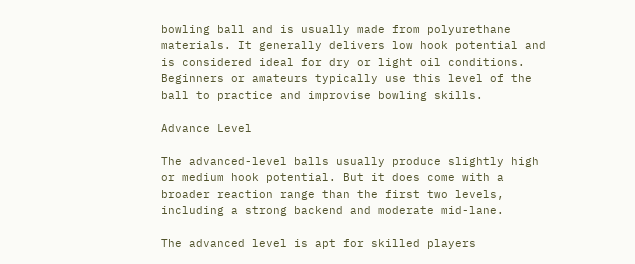bowling ball and is usually made from polyurethane materials. It generally delivers low hook potential and is considered ideal for dry or light oil conditions. Beginners or amateurs typically use this level of the ball to practice and improvise bowling skills.

Advance Level

The advanced-level balls usually produce slightly high or medium hook potential. But it does come with a broader reaction range than the first two levels, including a strong backend and moderate mid-lane.

The advanced level is apt for skilled players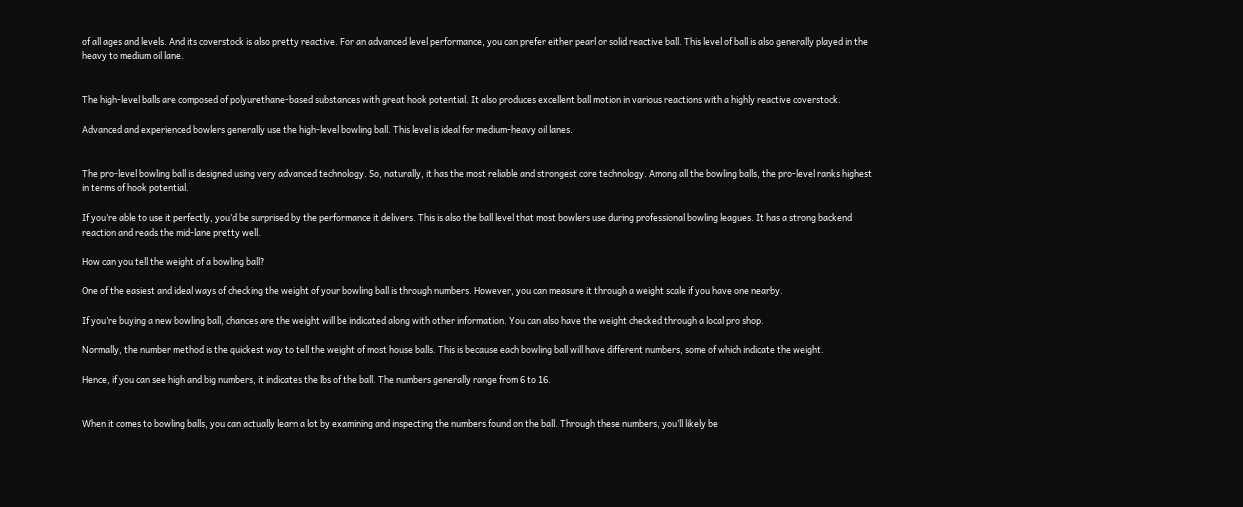of all ages and levels. And its coverstock is also pretty reactive. For an advanced level performance, you can prefer either pearl or solid reactive ball. This level of ball is also generally played in the heavy to medium oil lane.


The high-level balls are composed of polyurethane-based substances with great hook potential. It also produces excellent ball motion in various reactions with a highly reactive coverstock.

Advanced and experienced bowlers generally use the high-level bowling ball. This level is ideal for medium-heavy oil lanes.


The pro-level bowling ball is designed using very advanced technology. So, naturally, it has the most reliable and strongest core technology. Among all the bowling balls, the pro-level ranks highest in terms of hook potential.

If you’re able to use it perfectly, you’d be surprised by the performance it delivers. This is also the ball level that most bowlers use during professional bowling leagues. It has a strong backend reaction and reads the mid-lane pretty well.

How can you tell the weight of a bowling ball?

One of the easiest and ideal ways of checking the weight of your bowling ball is through numbers. However, you can measure it through a weight scale if you have one nearby.

If you’re buying a new bowling ball, chances are the weight will be indicated along with other information. You can also have the weight checked through a local pro shop.

Normally, the number method is the quickest way to tell the weight of most house balls. This is because each bowling ball will have different numbers, some of which indicate the weight.

Hence, if you can see high and big numbers, it indicates the lbs of the ball. The numbers generally range from 6 to 16.


When it comes to bowling balls, you can actually learn a lot by examining and inspecting the numbers found on the ball. Through these numbers, you’ll likely be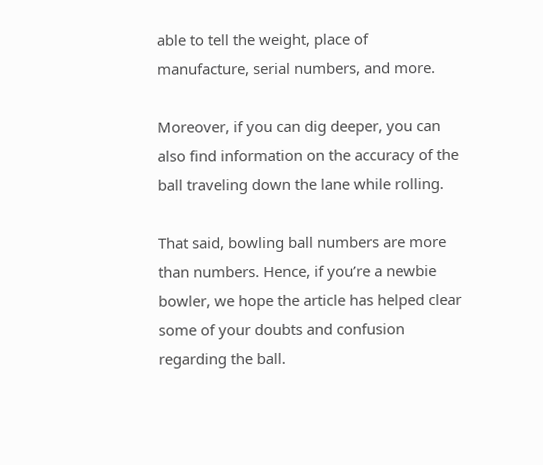able to tell the weight, place of manufacture, serial numbers, and more.

Moreover, if you can dig deeper, you can also find information on the accuracy of the ball traveling down the lane while rolling.

That said, bowling ball numbers are more than numbers. Hence, if you’re a newbie bowler, we hope the article has helped clear some of your doubts and confusion regarding the ball.